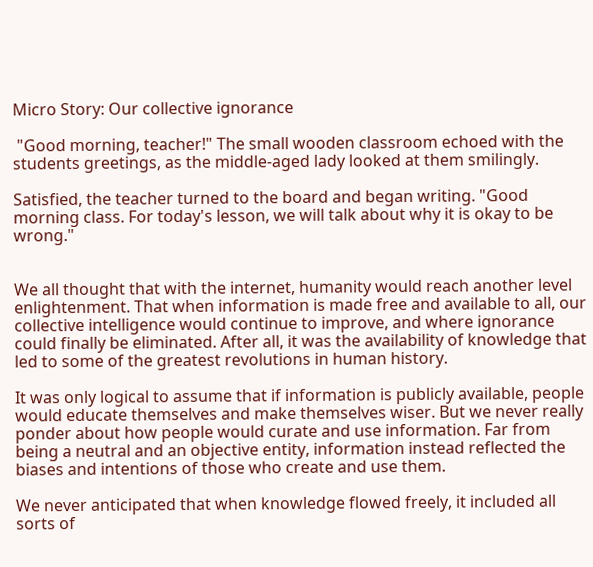Micro Story: Our collective ignorance

 "Good morning, teacher!" The small wooden classroom echoed with the students greetings, as the middle-aged lady looked at them smilingly.

Satisfied, the teacher turned to the board and began writing. "Good morning class. For today's lesson, we will talk about why it is okay to be wrong."


We all thought that with the internet, humanity would reach another level enlightenment. That when information is made free and available to all, our collective intelligence would continue to improve, and where ignorance could finally be eliminated. After all, it was the availability of knowledge that led to some of the greatest revolutions in human history.

It was only logical to assume that if information is publicly available, people would educate themselves and make themselves wiser. But we never really ponder about how people would curate and use information. Far from being a neutral and an objective entity, information instead reflected the biases and intentions of those who create and use them.

We never anticipated that when knowledge flowed freely, it included all sorts of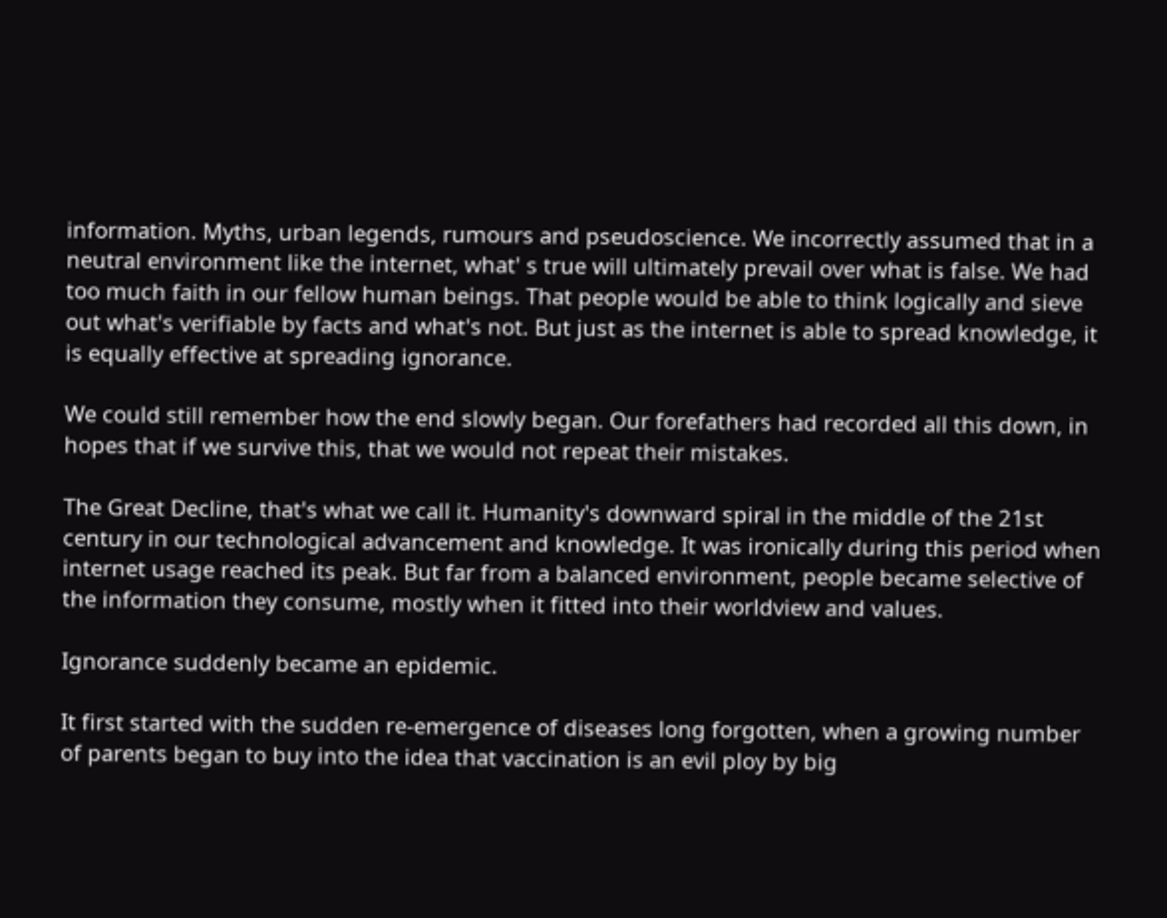information. Myths, urban legends, rumours and pseudoscience. We incorrectly assumed that in a neutral environment like the internet, what' s true will ultimately prevail over what is false. We had too much faith in our fellow human beings. That people would be able to think logically and sieve out what's verifiable by facts and what's not. But just as the internet is able to spread knowledge, it is equally effective at spreading ignorance.

We could still remember how the end slowly began. Our forefathers had recorded all this down, in hopes that if we survive this, that we would not repeat their mistakes.

The Great Decline, that's what we call it. Humanity's downward spiral in the middle of the 21st century in our technological advancement and knowledge. It was ironically during this period when internet usage reached its peak. But far from a balanced environment, people became selective of the information they consume, mostly when it fitted into their worldview and values.

Ignorance suddenly became an epidemic.

It first started with the sudden re-emergence of diseases long forgotten, when a growing number of parents began to buy into the idea that vaccination is an evil ploy by big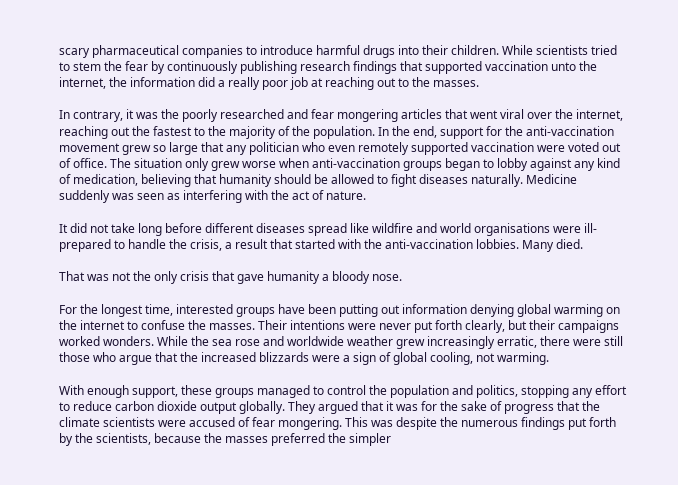scary pharmaceutical companies to introduce harmful drugs into their children. While scientists tried to stem the fear by continuously publishing research findings that supported vaccination unto the internet, the information did a really poor job at reaching out to the masses.

In contrary, it was the poorly researched and fear mongering articles that went viral over the internet, reaching out the fastest to the majority of the population. In the end, support for the anti-vaccination movement grew so large that any politician who even remotely supported vaccination were voted out of office. The situation only grew worse when anti-vaccination groups began to lobby against any kind of medication, believing that humanity should be allowed to fight diseases naturally. Medicine suddenly was seen as interfering with the act of nature.

It did not take long before different diseases spread like wildfire and world organisations were ill-prepared to handle the crisis, a result that started with the anti-vaccination lobbies. Many died.

That was not the only crisis that gave humanity a bloody nose.

For the longest time, interested groups have been putting out information denying global warming on the internet to confuse the masses. Their intentions were never put forth clearly, but their campaigns worked wonders. While the sea rose and worldwide weather grew increasingly erratic, there were still those who argue that the increased blizzards were a sign of global cooling, not warming.

With enough support, these groups managed to control the population and politics, stopping any effort to reduce carbon dioxide output globally. They argued that it was for the sake of progress that the climate scientists were accused of fear mongering. This was despite the numerous findings put forth by the scientists, because the masses preferred the simpler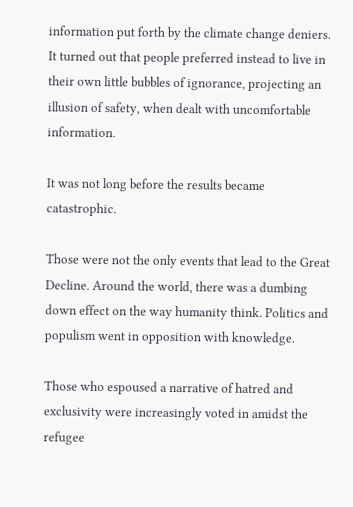information put forth by the climate change deniers. It turned out that people preferred instead to live in their own little bubbles of ignorance, projecting an illusion of safety, when dealt with uncomfortable information.

It was not long before the results became catastrophic.

Those were not the only events that lead to the Great Decline. Around the world, there was a dumbing down effect on the way humanity think. Politics and populism went in opposition with knowledge.

Those who espoused a narrative of hatred and exclusivity were increasingly voted in amidst the refugee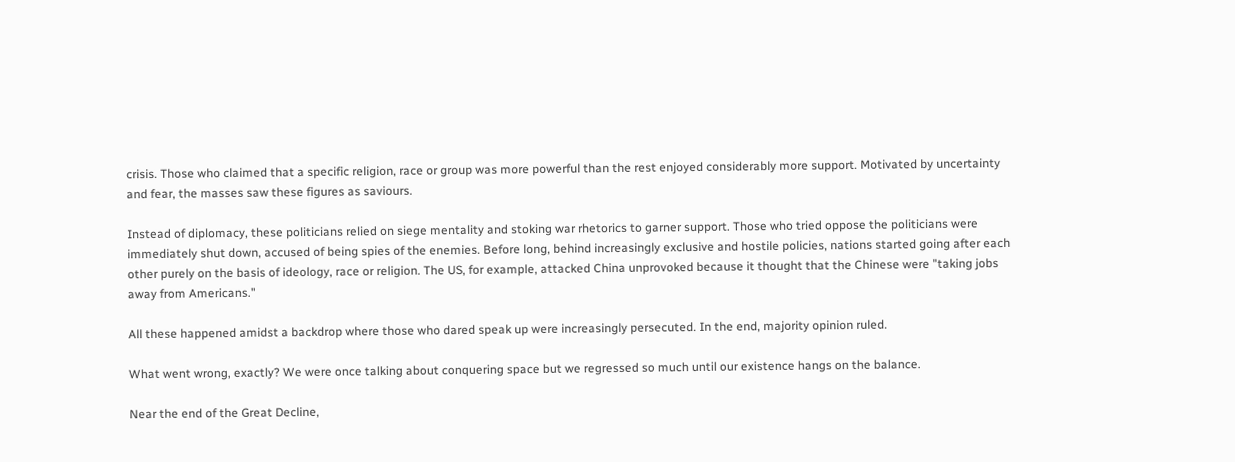crisis. Those who claimed that a specific religion, race or group was more powerful than the rest enjoyed considerably more support. Motivated by uncertainty and fear, the masses saw these figures as saviours.

Instead of diplomacy, these politicians relied on siege mentality and stoking war rhetorics to garner support. Those who tried oppose the politicians were immediately shut down, accused of being spies of the enemies. Before long, behind increasingly exclusive and hostile policies, nations started going after each other purely on the basis of ideology, race or religion. The US, for example, attacked China unprovoked because it thought that the Chinese were "taking jobs away from Americans."

All these happened amidst a backdrop where those who dared speak up were increasingly persecuted. In the end, majority opinion ruled.

What went wrong, exactly? We were once talking about conquering space but we regressed so much until our existence hangs on the balance.

Near the end of the Great Decline,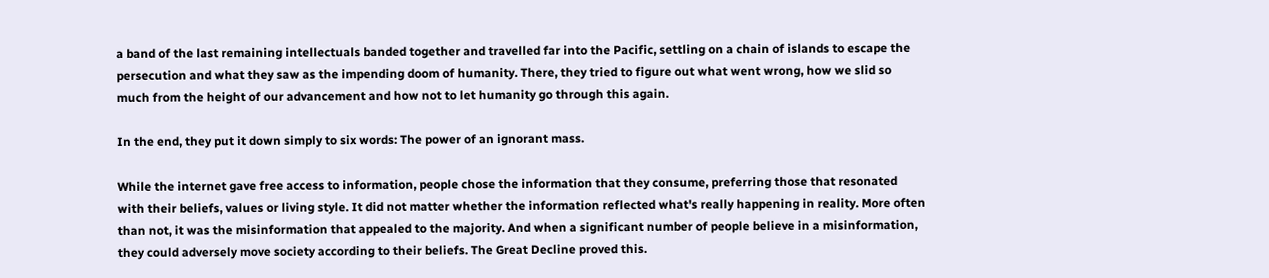a band of the last remaining intellectuals banded together and travelled far into the Pacific, settling on a chain of islands to escape the persecution and what they saw as the impending doom of humanity. There, they tried to figure out what went wrong, how we slid so much from the height of our advancement and how not to let humanity go through this again.

In the end, they put it down simply to six words: The power of an ignorant mass.

While the internet gave free access to information, people chose the information that they consume, preferring those that resonated with their beliefs, values or living style. It did not matter whether the information reflected what's really happening in reality. More often than not, it was the misinformation that appealed to the majority. And when a significant number of people believe in a misinformation, they could adversely move society according to their beliefs. The Great Decline proved this.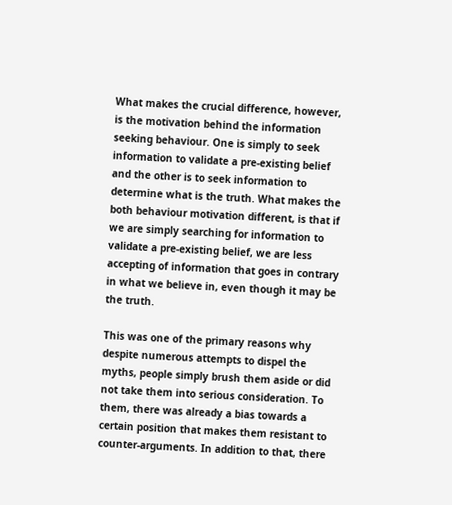What makes the crucial difference, however, is the motivation behind the information seeking behaviour. One is simply to seek information to validate a pre-existing belief and the other is to seek information to determine what is the truth. What makes the both behaviour motivation different, is that if we are simply searching for information to validate a pre-existing belief, we are less accepting of information that goes in contrary in what we believe in, even though it may be the truth.

This was one of the primary reasons why despite numerous attempts to dispel the myths, people simply brush them aside or did not take them into serious consideration. To them, there was already a bias towards a certain position that makes them resistant to counter-arguments. In addition to that, there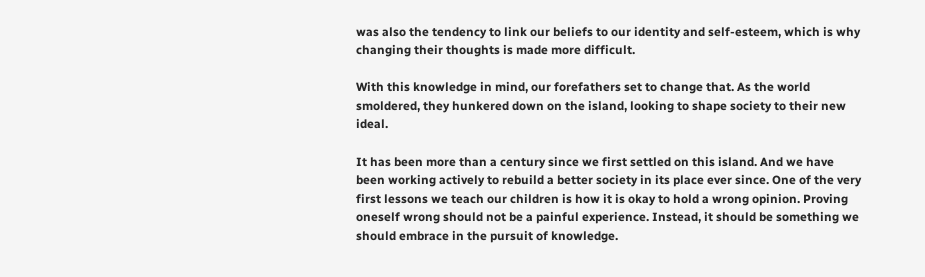was also the tendency to link our beliefs to our identity and self-esteem, which is why changing their thoughts is made more difficult.

With this knowledge in mind, our forefathers set to change that. As the world smoldered, they hunkered down on the island, looking to shape society to their new ideal.

It has been more than a century since we first settled on this island. And we have been working actively to rebuild a better society in its place ever since. One of the very first lessons we teach our children is how it is okay to hold a wrong opinion. Proving oneself wrong should not be a painful experience. Instead, it should be something we should embrace in the pursuit of knowledge.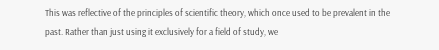This was reflective of the principles of scientific theory, which once used to be prevalent in the past. Rather than just using it exclusively for a field of study, we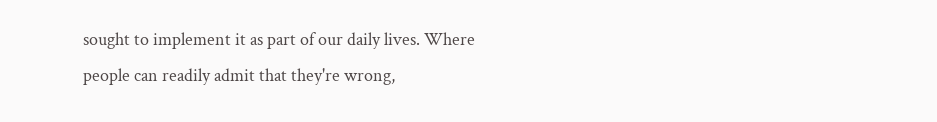sought to implement it as part of our daily lives. Where people can readily admit that they're wrong,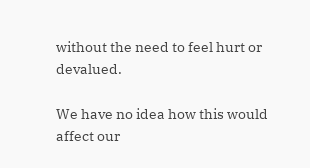without the need to feel hurt or devalued.

We have no idea how this would affect our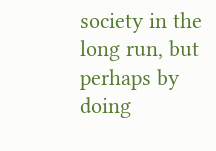society in the long run, but perhaps by doing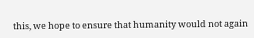this, we hope to ensure that humanity would not again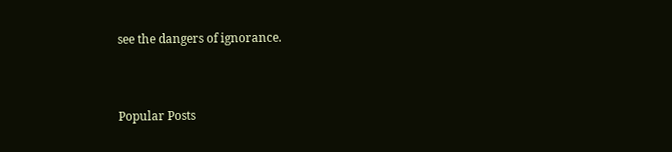see the dangers of ignorance.


Popular Posts